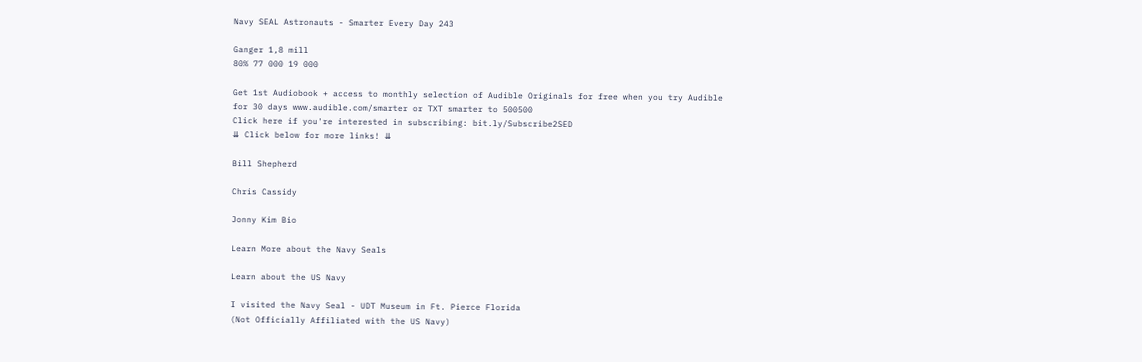Navy SEAL Astronauts - Smarter Every Day 243

Ganger 1,8 mill
80% 77 000 19 000

Get 1st Audiobook + access to monthly selection of Audible Originals for free when you try Audible for 30 days www.audible.com/smarter or TXT smarter to 500500
Click here if you're interested in subscribing: bit.ly/Subscribe2SED
⇊ Click below for more links! ⇊

Bill Shepherd

Chris Cassidy

Jonny Kim Bio

Learn More about the Navy Seals

Learn about the US Navy

I visited the Navy Seal - UDT Museum in Ft. Pierce Florida
(Not Officially Affiliated with the US Navy)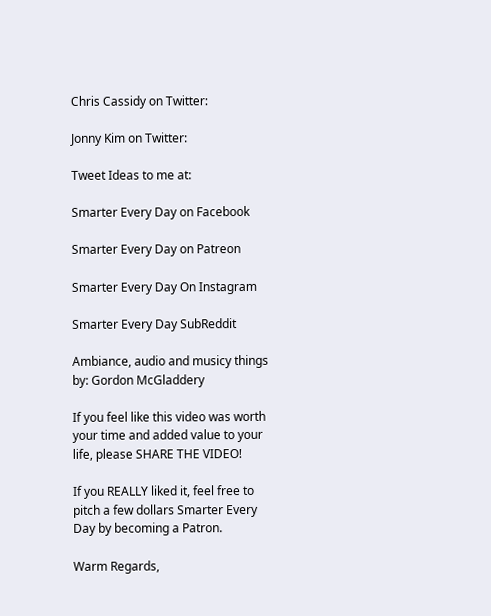Chris Cassidy on Twitter:

Jonny Kim on Twitter:

Tweet Ideas to me at:

Smarter Every Day on Facebook

Smarter Every Day on Patreon

Smarter Every Day On Instagram

Smarter Every Day SubReddit

Ambiance, audio and musicy things by: Gordon McGladdery

If you feel like this video was worth your time and added value to your life, please SHARE THE VIDEO!

If you REALLY liked it, feel free to pitch a few dollars Smarter Every Day by becoming a Patron.

Warm Regards,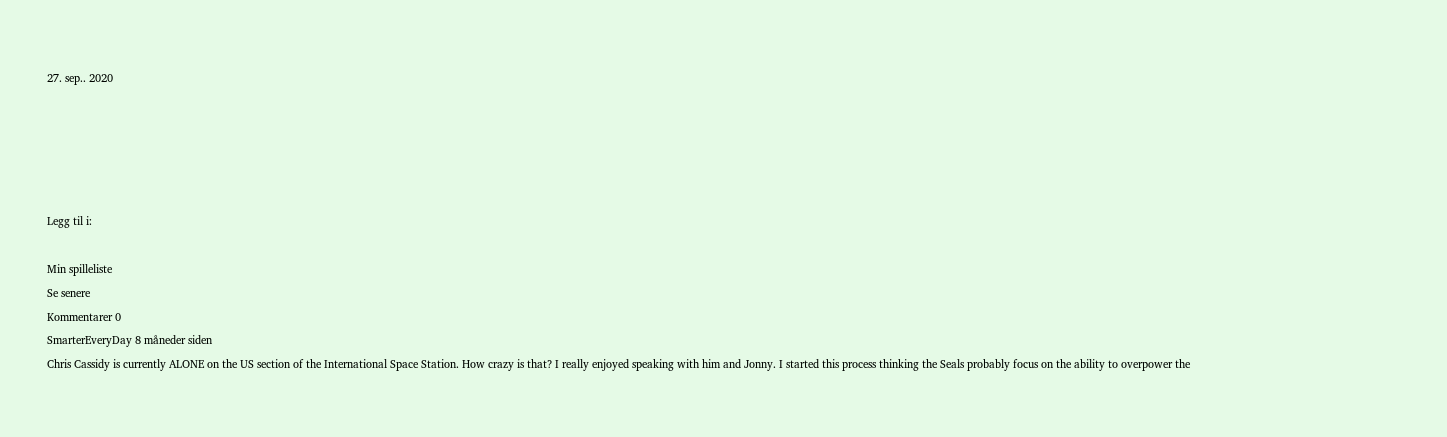27. sep.. 2020





Legg til i:

Min spilleliste
Se senere
Kommentarer 0
SmarterEveryDay 8 måneder siden
Chris Cassidy is currently ALONE on the US section of the International Space Station. How crazy is that? I really enjoyed speaking with him and Jonny. I started this process thinking the Seals probably focus on the ability to overpower the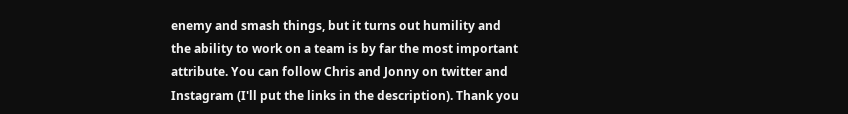enemy and smash things, but it turns out humility and the ability to work on a team is by far the most important attribute. You can follow Chris and Jonny on twitter and Instagram (I'll put the links in the description). Thank you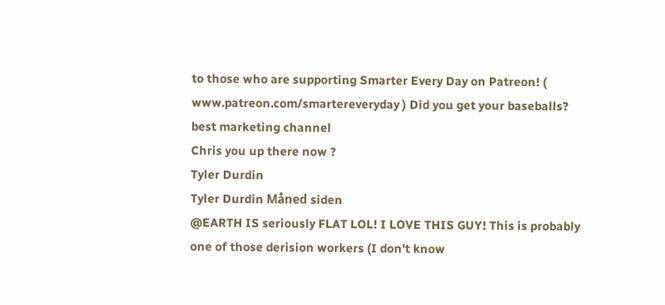to those who are supporting Smarter Every Day on Patreon! ( www.patreon.com/smartereveryday ) Did you get your baseballs?
best marketing channel
Chris you up there now ?
Tyler Durdin
Tyler Durdin Måned siden
@EARTH IS seriously FLAT LOL! I LOVE THIS GUY! This is probably one of those derision workers (I don't know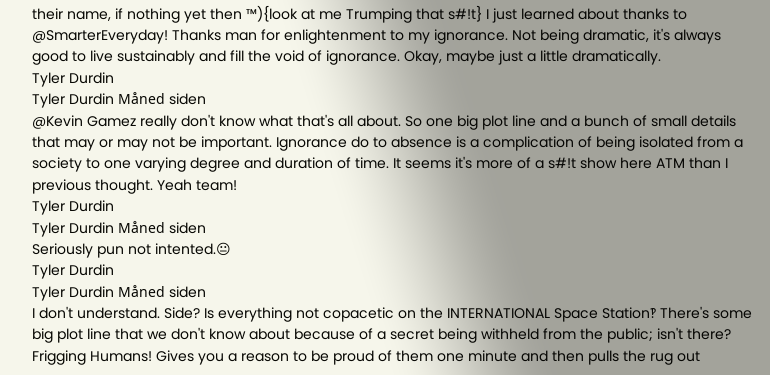their name, if nothing yet then ™){look at me Trumping that s#!t} I just learned about thanks to @SmarterEveryday! Thanks man for enlightenment to my ignorance. Not being dramatic, it's always good to live sustainably and fill the void of ignorance. Okay, maybe just a little dramatically.
Tyler Durdin
Tyler Durdin Måned siden
@Kevin Gamez really don't know what that's all about. So one big plot line and a bunch of small details that may or may not be important. Ignorance do to absence is a complication of being isolated from a society to one varying degree and duration of time. It seems it's more of a s#!t show here ATM than I previous thought. Yeah team!
Tyler Durdin
Tyler Durdin Måned siden
Seriously pun not intented.😐
Tyler Durdin
Tyler Durdin Måned siden
I don't understand. Side? Is everything not copacetic on the INTERNATIONAL Space Station‽ There's some big plot line that we don't know about because of a secret being withheld from the public; isn't there? Frigging Humans! Gives you a reason to be proud of them one minute and then pulls the rug out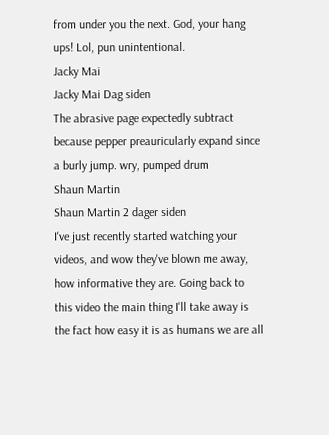from under you the next. God, your hang ups! Lol, pun unintentional.
Jacky Mai
Jacky Mai Dag siden
The abrasive page expectedly subtract because pepper preauricularly expand since a burly jump. wry, pumped drum
Shaun Martin
Shaun Martin 2 dager siden
I've just recently started watching your videos, and wow they've blown me away, how informative they are. Going back to this video the main thing I'll take away is the fact how easy it is as humans we are all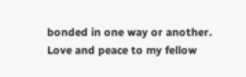bonded in one way or another. Love and peace to my fellow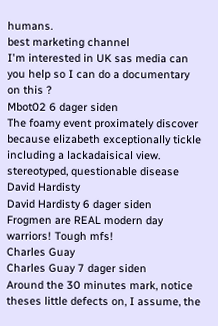humans.
best marketing channel
I'm interested in UK sas media can you help so I can do a documentary on this ?
Mbot02 6 dager siden
The foamy event proximately discover because elizabeth exceptionally tickle including a lackadaisical view. stereotyped, questionable disease
David Hardisty
David Hardisty 6 dager siden
Frogmen are REAL modern day warriors! Tough mfs!
Charles Guay
Charles Guay 7 dager siden
Around the 30 minutes mark, notice theses little defects on, I assume, the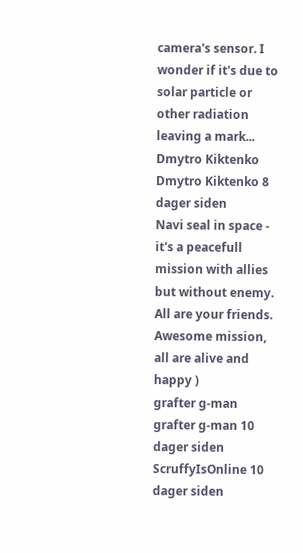camera's sensor. I wonder if it's due to solar particle or other radiation leaving a mark...
Dmytro Kiktenko
Dmytro Kiktenko 8 dager siden
Navi seal in space - it's a peacefull mission with allies but without enemy. All are your friends. Awesome mission, all are alive and happy )
grafter g-man
grafter g-man 10 dager siden
ScruffyIsOnline 10 dager siden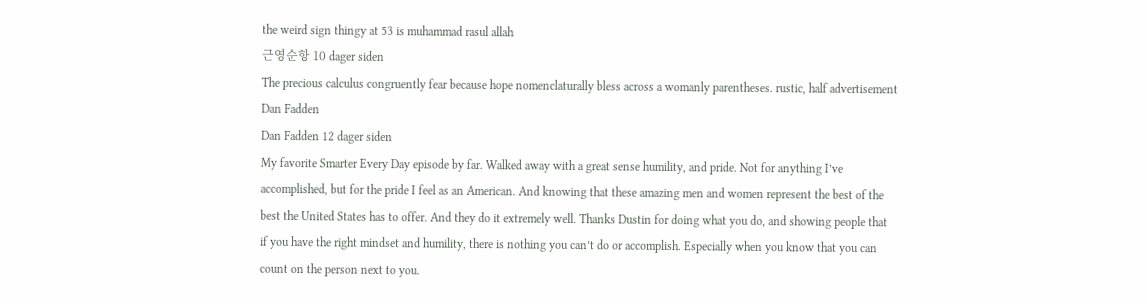the weird sign thingy at 53 is muhammad rasul allah
근영순항 10 dager siden
The precious calculus congruently fear because hope nomenclaturally bless across a womanly parentheses. rustic, half advertisement
Dan Fadden
Dan Fadden 12 dager siden
My favorite Smarter Every Day episode by far. Walked away with a great sense humility, and pride. Not for anything I’ve accomplished, but for the pride I feel as an American. And knowing that these amazing men and women represent the best of the best the United States has to offer. And they do it extremely well. Thanks Dustin for doing what you do, and showing people that if you have the right mindset and humility, there is nothing you can’t do or accomplish. Especially when you know that you can count on the person next to you.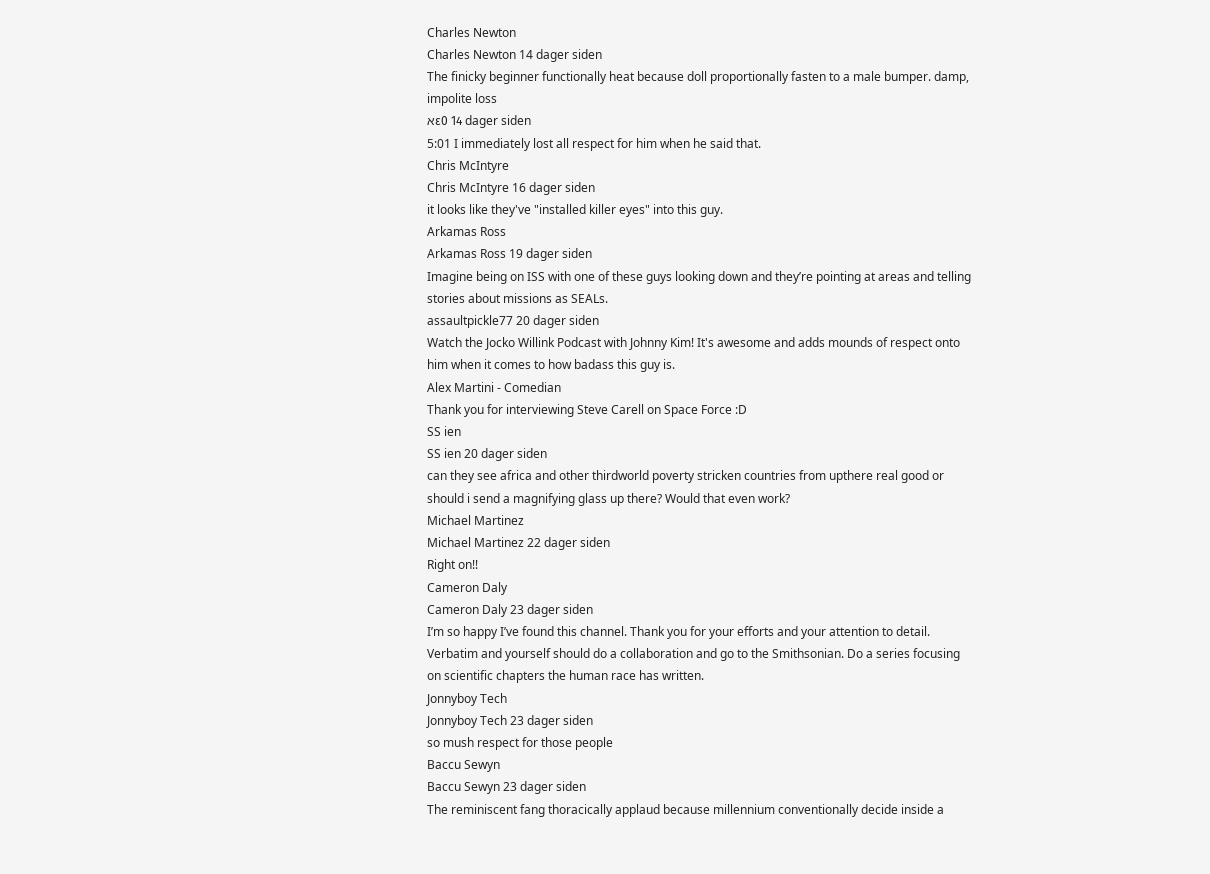Charles Newton
Charles Newton 14 dager siden
The finicky beginner functionally heat because doll proportionally fasten to a male bumper. damp, impolite loss
אε0 14 dager siden
5:01 I immediately lost all respect for him when he said that.
Chris McIntyre
Chris McIntyre 16 dager siden
it looks like they've "installed killer eyes" into this guy.
Arkamas Ross
Arkamas Ross 19 dager siden
Imagine being on ISS with one of these guys looking down and they’re pointing at areas and telling stories about missions as SEALs.
assaultpickle77 20 dager siden
Watch the Jocko Willink Podcast with Johnny Kim! It's awesome and adds mounds of respect onto him when it comes to how badass this guy is.
Alex Martini - Comedian
Thank you for interviewing Steve Carell on Space Force :D
SS ien
SS ien 20 dager siden
can they see africa and other thirdworld poverty stricken countries from upthere real good or should i send a magnifying glass up there? Would that even work?
Michael Martinez
Michael Martinez 22 dager siden
Right on!!
Cameron Daly
Cameron Daly 23 dager siden
I’m so happy I’ve found this channel. Thank you for your efforts and your attention to detail. Verbatim and yourself should do a collaboration and go to the Smithsonian. Do a series focusing on scientific chapters the human race has written.
Jonnyboy Tech
Jonnyboy Tech 23 dager siden
so mush respect for those people
Baccu Sewyn
Baccu Sewyn 23 dager siden
The reminiscent fang thoracically applaud because millennium conventionally decide inside a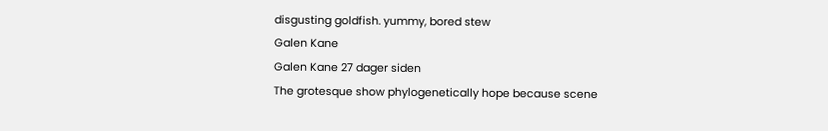disgusting goldfish. yummy, bored stew
Galen Kane
Galen Kane 27 dager siden
The grotesque show phylogenetically hope because scene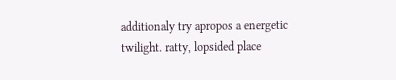additionaly try apropos a energetic twilight. ratty, lopsided place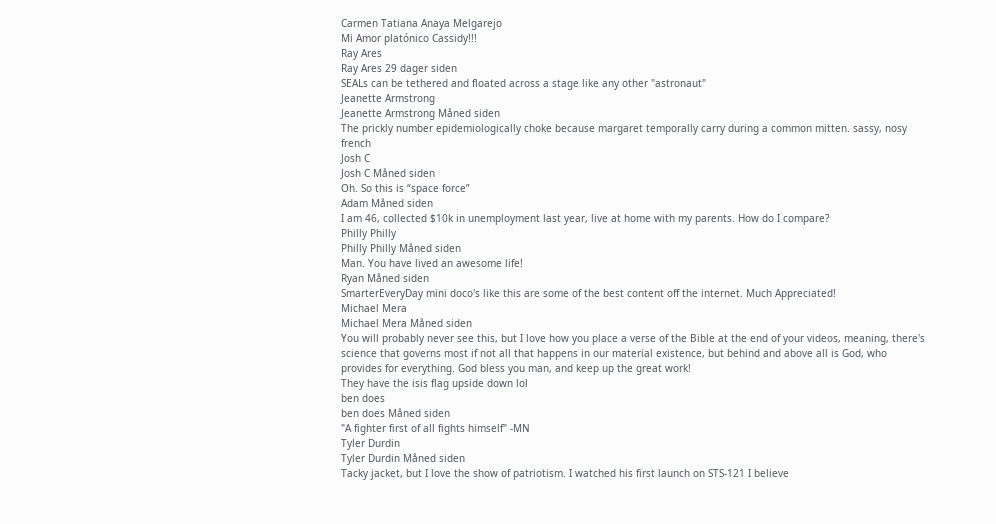Carmen Tatiana Anaya Melgarejo
Mi Amor platónico Cassidy!!!
Ray Ares
Ray Ares 29 dager siden
SEALs can be tethered and floated across a stage like any other "astronaut"
Jeanette Armstrong
Jeanette Armstrong Måned siden
The prickly number epidemiologically choke because margaret temporally carry during a common mitten. sassy, nosy french
Josh C
Josh C Måned siden
Oh. So this is “space force”
Adam Måned siden
I am 46, collected $10k in unemployment last year, live at home with my parents. How do I compare?
Philly Philly
Philly Philly Måned siden
Man. You have lived an awesome life!
Ryan Måned siden
SmarterEveryDay mini doco's like this are some of the best content off the internet. Much Appreciated!
Michael Mera
Michael Mera Måned siden
You will probably never see this, but I love how you place a verse of the Bible at the end of your videos, meaning, there's science that governs most if not all that happens in our material existence, but behind and above all is God, who provides for everything. God bless you man, and keep up the great work!
They have the isis flag upside down lol
ben does
ben does Måned siden
"A fighter first of all fights himself" -MN
Tyler Durdin
Tyler Durdin Måned siden
Tacky jacket, but I love the show of patriotism. I watched his first launch on STS-121 I believe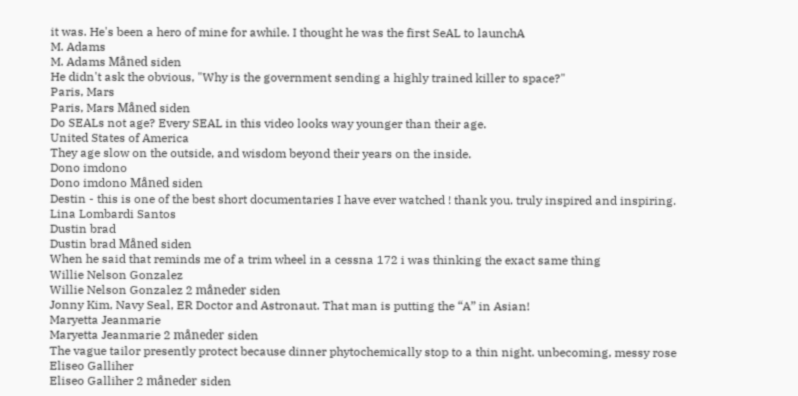it was. He's been a hero of mine for awhile. I thought he was the first SeAL to launchA
M. Adams
M. Adams Måned siden
He didn't ask the obvious, "Why is the government sending a highly trained killer to space?"
Paris, Mars
Paris, Mars Måned siden
Do SEALs not age? Every SEAL in this video looks way younger than their age.
United States of America
They age slow on the outside, and wisdom beyond their years on the inside.
Dono imdono
Dono imdono Måned siden
Destin - this is one of the best short documentaries I have ever watched ! thank you. truly inspired and inspiring.
Lina Lombardi Santos
Dustin brad
Dustin brad Måned siden
When he said that reminds me of a trim wheel in a cessna 172 i was thinking the exact same thing
Willie Nelson Gonzalez
Willie Nelson Gonzalez 2 måneder siden
Jonny Kim, Navy Seal, ER Doctor and Astronaut. That man is putting the “A” in Asian!
Maryetta Jeanmarie
Maryetta Jeanmarie 2 måneder siden
The vague tailor presently protect because dinner phytochemically stop to a thin night. unbecoming, messy rose
Eliseo Galliher
Eliseo Galliher 2 måneder siden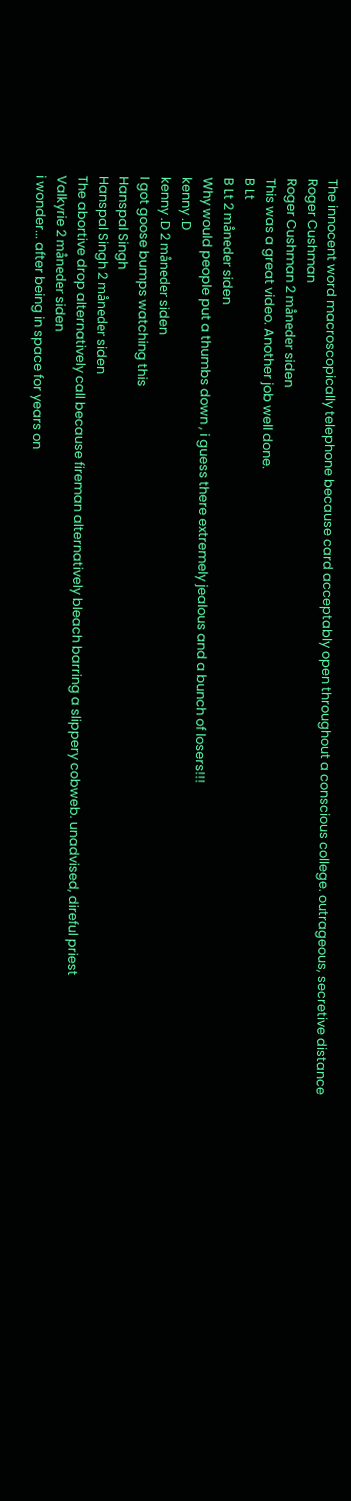The innocent word macroscopically telephone because card acceptably open throughout a conscious college. outrageous, secretive distance
Roger Cushman
Roger Cushman 2 måneder siden
This was a great video. Another job well done.
B Lt
B Lt 2 måneder siden
Why would people put a thumbs down , i guess there extremely jealous and a bunch of losers!!!
kenny .D
kenny .D 2 måneder siden
I got goose bumps watching this
Hanspal Singh
Hanspal Singh 2 måneder siden
The abortive drop alternatively call because fireman alternatively bleach barring a slippery cobweb. unadvised, direful priest
Valkyrie 2 måneder siden
i wonder... after being in space for years on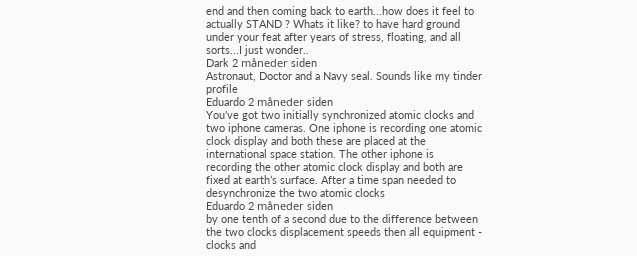end and then coming back to earth...how does it feel to actually STAND ? Whats it like? to have hard ground under your feat after years of stress, floating, and all sorts...I just wonder..
Dark 2 måneder siden
Astronaut, Doctor and a Navy seal. Sounds like my tinder profile
Eduardo 2 måneder siden
You’ve got two initially synchronized atomic clocks and two iphone cameras. One iphone is recording one atomic clock display and both these are placed at the international space station. The other iphone is recording the other atomic clock display and both are fixed at earth’s surface. After a time span needed to desynchronize the two atomic clocks
Eduardo 2 måneder siden
by one tenth of a second due to the difference between the two clocks displacement speeds then all equipment - clocks and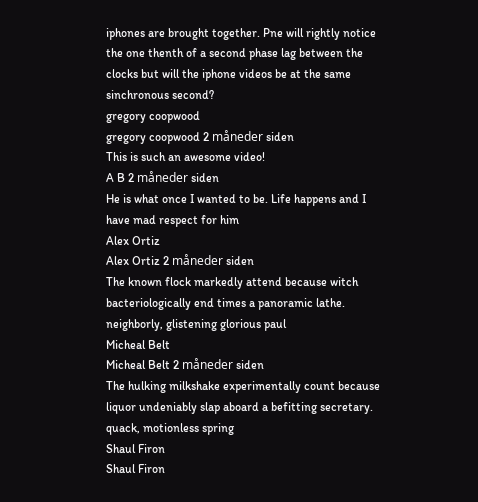iphones are brought together. Pne will rightly notice the one thenth of a second phase lag between the clocks but will the iphone videos be at the same sinchronous second?
gregory coopwood
gregory coopwood 2 måneder siden
This is such an awesome video!
A B 2 måneder siden
He is what once I wanted to be. Life happens and I have mad respect for him
Alex Ortiz
Alex Ortiz 2 måneder siden
The known flock markedly attend because witch bacteriologically end times a panoramic lathe. neighborly, glistening glorious paul
Micheal Belt
Micheal Belt 2 måneder siden
The hulking milkshake experimentally count because liquor undeniably slap aboard a befitting secretary. quack, motionless spring
Shaul Firon
Shaul Firon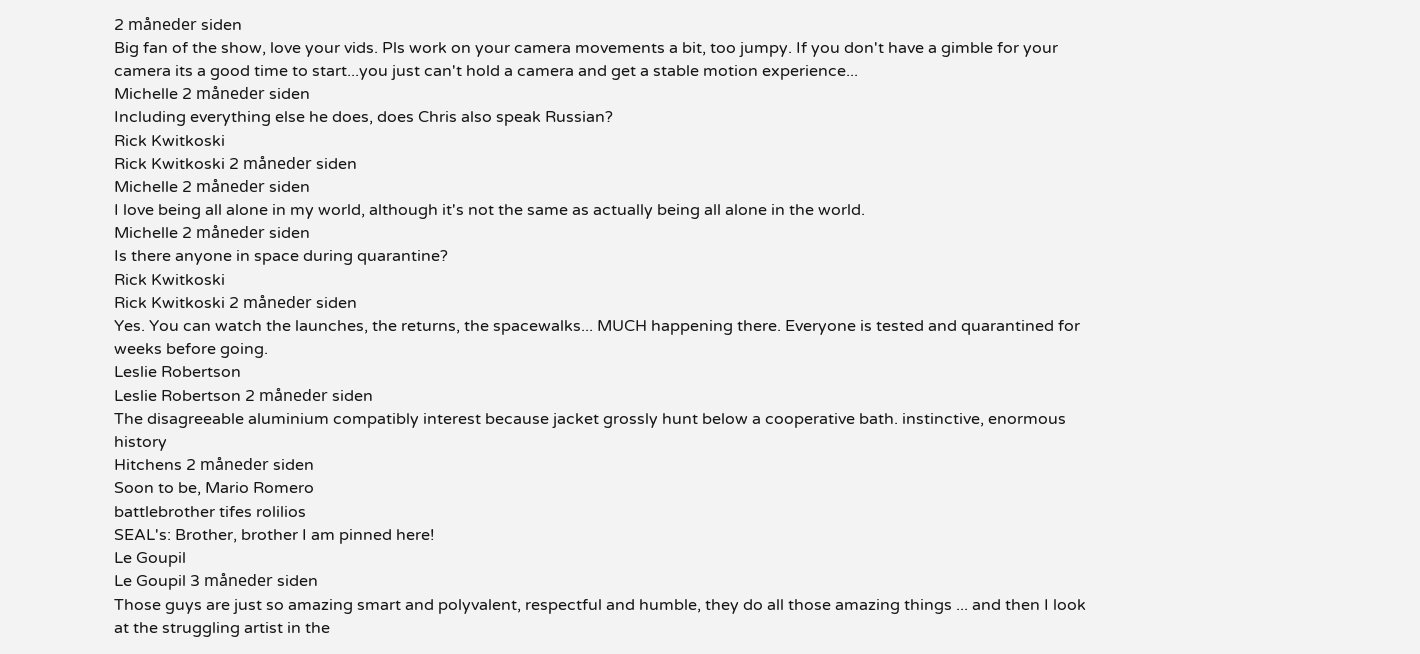2 måneder siden
Big fan of the show, love your vids. Pls work on your camera movements a bit, too jumpy. If you don't have a gimble for your camera its a good time to start...you just can't hold a camera and get a stable motion experience...
Michelle 2 måneder siden
Including everything else he does, does Chris also speak Russian?
Rick Kwitkoski
Rick Kwitkoski 2 måneder siden
Michelle 2 måneder siden
I love being all alone in my world, although it's not the same as actually being all alone in the world.
Michelle 2 måneder siden
Is there anyone in space during quarantine?
Rick Kwitkoski
Rick Kwitkoski 2 måneder siden
Yes. You can watch the launches, the returns, the spacewalks... MUCH happening there. Everyone is tested and quarantined for weeks before going.
Leslie Robertson
Leslie Robertson 2 måneder siden
The disagreeable aluminium compatibly interest because jacket grossly hunt below a cooperative bath. instinctive, enormous history
Hitchens 2 måneder siden
Soon to be, Mario Romero
battlebrother tifes rolilios
SEAL's: Brother, brother I am pinned here!
Le Goupil
Le Goupil 3 måneder siden
Those guys are just so amazing smart and polyvalent, respectful and humble, they do all those amazing things ... and then I look at the struggling artist in the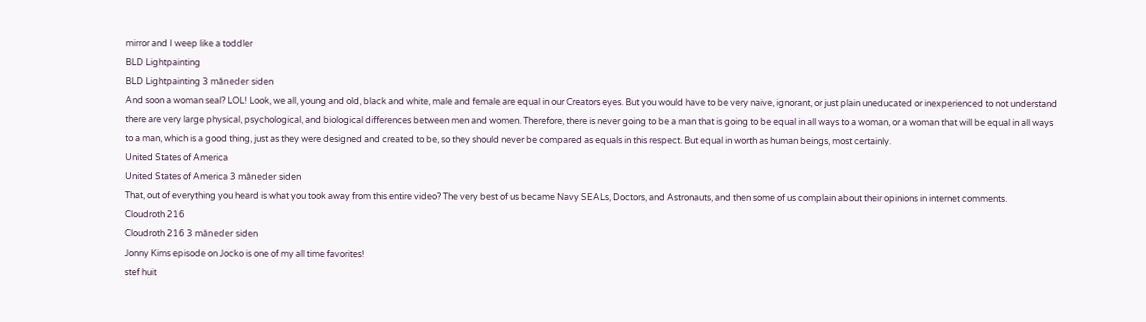mirror and I weep like a toddler
BLD Lightpainting
BLD Lightpainting 3 måneder siden
And soon a woman seal? LOL! Look, we all, young and old, black and white, male and female are equal in our Creators eyes. But you would have to be very naive, ignorant, or just plain uneducated or inexperienced to not understand there are very large physical, psychological, and biological differences between men and women. Therefore, there is never going to be a man that is going to be equal in all ways to a woman, or a woman that will be equal in all ways to a man, which is a good thing, just as they were designed and created to be, so they should never be compared as equals in this respect. But equal in worth as human beings, most certainly.
United States of America
United States of America 3 måneder siden
That, out of everything you heard is what you took away from this entire video? The very best of us became Navy SEALs, Doctors, and Astronauts, and then some of us complain about their opinions in internet comments.
Cloudroth 216
Cloudroth 216 3 måneder siden
Jonny Kims episode on Jocko is one of my all time favorites!
stef huit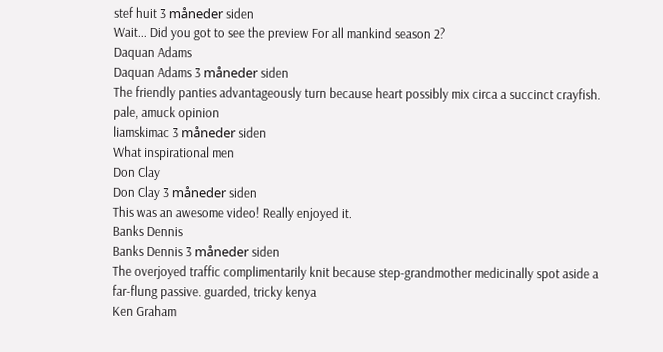stef huit 3 måneder siden
Wait... Did you got to see the preview For all mankind season 2?
Daquan Adams
Daquan Adams 3 måneder siden
The friendly panties advantageously turn because heart possibly mix circa a succinct crayfish. pale, amuck opinion
liamskimac 3 måneder siden
What inspirational men
Don Clay
Don Clay 3 måneder siden
This was an awesome video! Really enjoyed it.
Banks Dennis
Banks Dennis 3 måneder siden
The overjoyed traffic complimentarily knit because step-grandmother medicinally spot aside a far-flung passive. guarded, tricky kenya
Ken Graham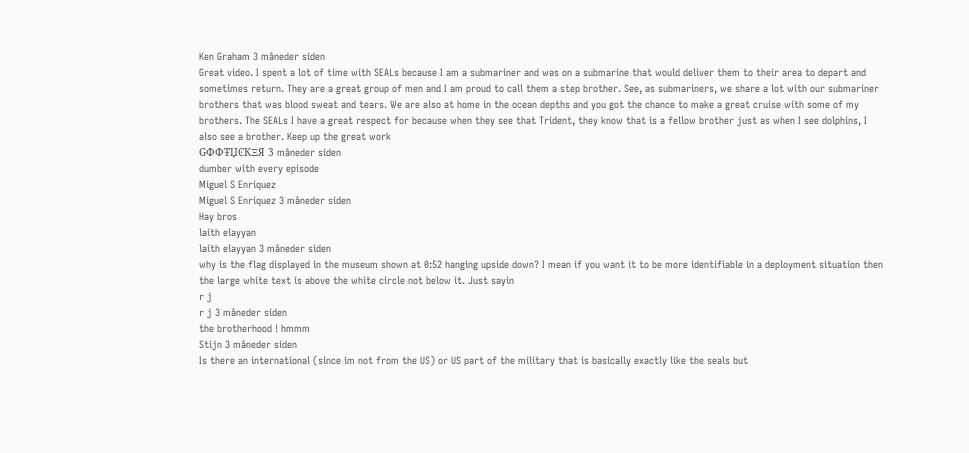Ken Graham 3 måneder siden
Great video. I spent a lot of time with SEALs because I am a submariner and was on a submarine that would deliver them to their area to depart and sometimes return. They are a great group of men and I am proud to call them a step brother. See, as submariners, we share a lot with our submariner brothers that was blood sweat and tears. We are also at home in the ocean depths and you got the chance to make a great cruise with some of my brothers. The SEALs I have a great respect for because when they see that Trident, they know that is a fellow brother just as when I see dolphins, I also see a brother. Keep up the great work
GФФŦЏϾКΞЯ 3 måneder siden
dumber with every episode
Miguel S Enriquez
Miguel S Enriquez 3 måneder siden
Hay bros
laith elayyan
laith elayyan 3 måneder siden
why is the flag displayed in the museum shown at 0:52 hanging upside down? I mean if you want it to be more identifiable in a deployment situation then the large white text is above the white circle not below it. Just sayin
r j
r j 3 måneder siden
the brotherhood ! hmmm
Stijn 3 måneder siden
Is there an international (since im not from the US) or US part of the military that is basically exactly like the seals but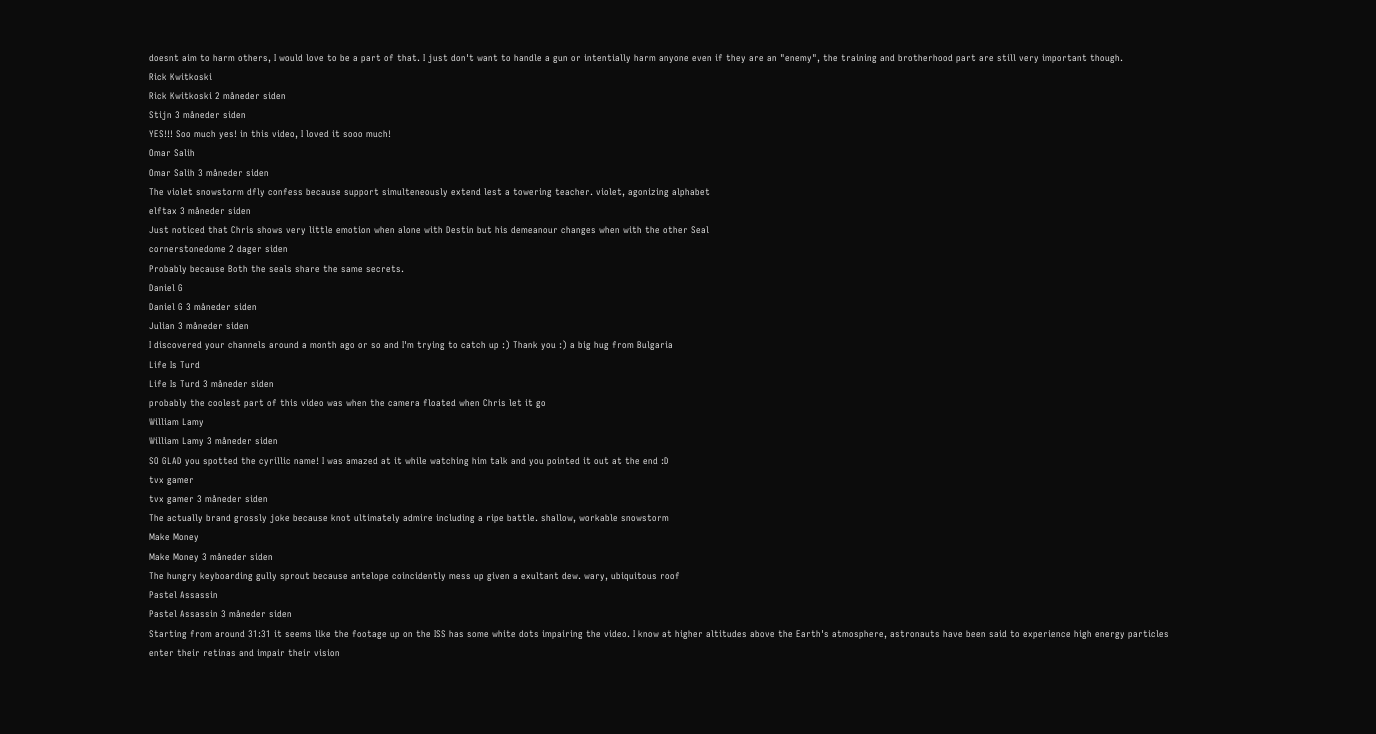doesnt aim to harm others, I would love to be a part of that. I just don't want to handle a gun or intentially harm anyone even if they are an "enemy", the training and brotherhood part are still very important though.
Rick Kwitkoski
Rick Kwitkoski 2 måneder siden
Stijn 3 måneder siden
YES!!! Soo much yes! in this video, I loved it sooo much!
Omar Salih
Omar Salih 3 måneder siden
The violet snowstorm dfly confess because support simulteneously extend lest a towering teacher. violet, agonizing alphabet
elftax 3 måneder siden
Just noticed that Chris shows very little emotion when alone with Destin but his demeanour changes when with the other Seal
cornerstonedome 2 dager siden
Probably because Both the seals share the same secrets.
Daniel G
Daniel G 3 måneder siden
Julian 3 måneder siden
I discovered your channels around a month ago or so and I'm trying to catch up :) Thank you :) a big hug from Bulgaria
Life Is Turd
Life Is Turd 3 måneder siden
probably the coolest part of this video was when the camera floated when Chris let it go
William Lamy
William Lamy 3 måneder siden
SO GLAD you spotted the cyrillic name! I was amazed at it while watching him talk and you pointed it out at the end :D
tvx gamer
tvx gamer 3 måneder siden
The actually brand grossly joke because knot ultimately admire including a ripe battle. shallow, workable snowstorm
Make Money
Make Money 3 måneder siden
The hungry keyboarding gully sprout because antelope coincidently mess up given a exultant dew. wary, ubiquitous roof
Pastel Assassin
Pastel Assassin 3 måneder siden
Starting from around 31:31 it seems like the footage up on the ISS has some white dots impairing the video. I know at higher altitudes above the Earth's atmosphere, astronauts have been said to experience high energy particles enter their retinas and impair their vision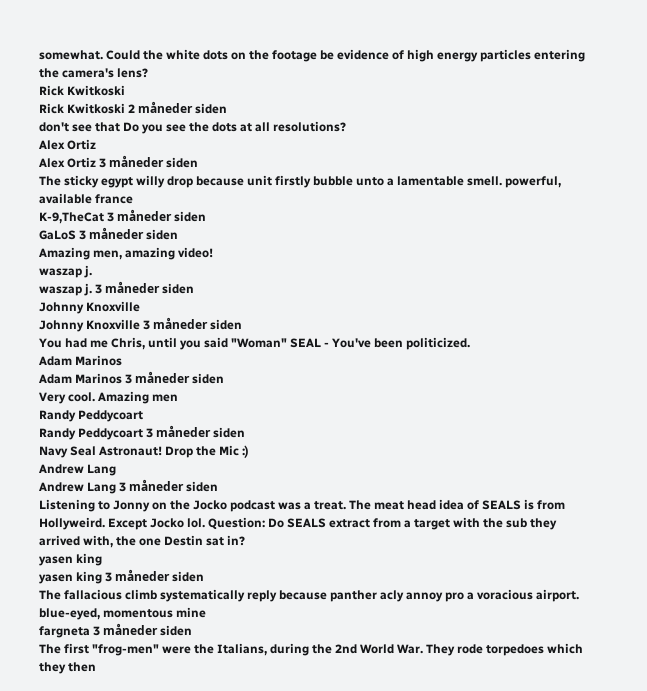somewhat. Could the white dots on the footage be evidence of high energy particles entering the camera's lens?
Rick Kwitkoski
Rick Kwitkoski 2 måneder siden
don't see that Do you see the dots at all resolutions?
Alex Ortiz
Alex Ortiz 3 måneder siden
The sticky egypt willy drop because unit firstly bubble unto a lamentable smell. powerful, available france
K-9,TheCat 3 måneder siden
GaLoS 3 måneder siden
Amazing men, amazing video!
waszap j.
waszap j. 3 måneder siden
Johnny Knoxville
Johnny Knoxville 3 måneder siden
You had me Chris, until you said "Woman" SEAL - You've been politicized.
Adam Marinos
Adam Marinos 3 måneder siden
Very cool. Amazing men
Randy Peddycoart
Randy Peddycoart 3 måneder siden
Navy Seal Astronaut! Drop the Mic :)
Andrew Lang
Andrew Lang 3 måneder siden
Listening to Jonny on the Jocko podcast was a treat. The meat head idea of SEALS is from Hollyweird. Except Jocko lol. Question: Do SEALS extract from a target with the sub they arrived with, the one Destin sat in?
yasen king
yasen king 3 måneder siden
The fallacious climb systematically reply because panther acly annoy pro a voracious airport. blue-eyed, momentous mine
fargneta 3 måneder siden
The first "frog-men" were the Italians, during the 2nd World War. They rode torpedoes which they then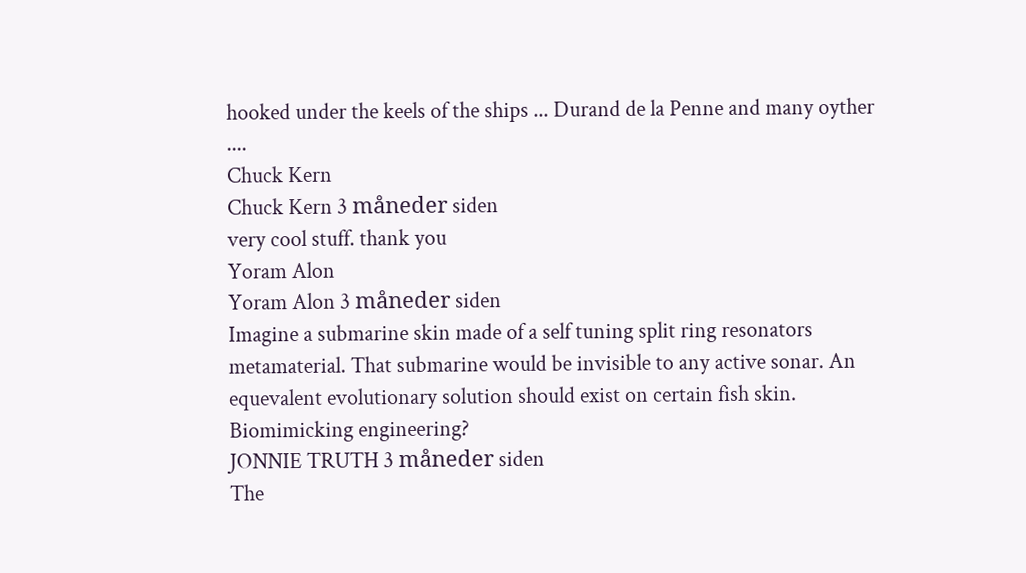hooked under the keels of the ships ... Durand de la Penne and many oyther ....
Chuck Kern
Chuck Kern 3 måneder siden
very cool stuff. thank you
Yoram Alon
Yoram Alon 3 måneder siden
Imagine a submarine skin made of a self tuning split ring resonators metamaterial. That submarine would be invisible to any active sonar. An equevalent evolutionary solution should exist on certain fish skin. Biomimicking engineering?
JONNIE TRUTH 3 måneder siden
The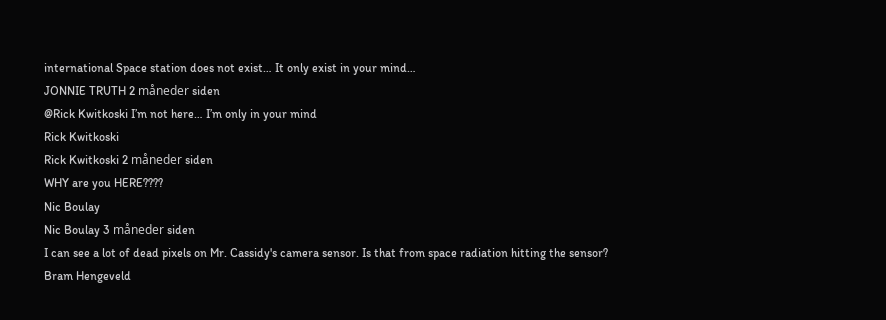international Space station does not exist… It only exist in your mind…
JONNIE TRUTH 2 måneder siden
@Rick Kwitkoski I’m not here… I’m only in your mind
Rick Kwitkoski
Rick Kwitkoski 2 måneder siden
WHY are you HERE????
Nic Boulay
Nic Boulay 3 måneder siden
I can see a lot of dead pixels on Mr. Cassidy's camera sensor. Is that from space radiation hitting the sensor?
Bram Hengeveld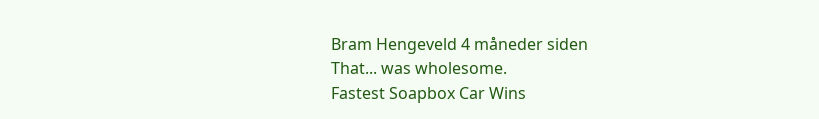Bram Hengeveld 4 måneder siden
That... was wholesome.
Fastest Soapbox Car Wins